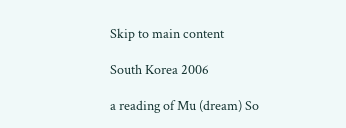Skip to main content

South Korea 2006

a reading of Mu (dream) So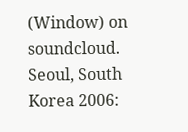(Window) on soundcloud. Seoul, South Korea 2006: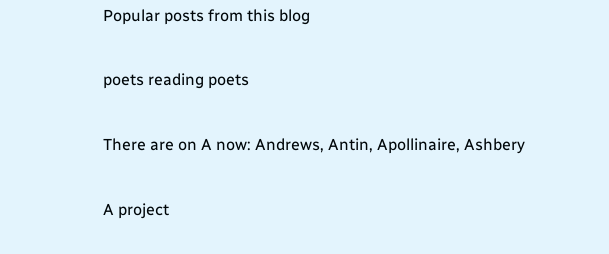Popular posts from this blog

poets reading poets

There are on A now: Andrews, Antin, Apollinaire, Ashbery

A project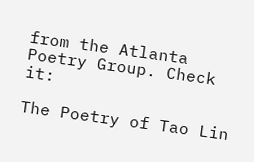from the Atlanta Poetry Group. Check it:

The Poetry of Tao Lin